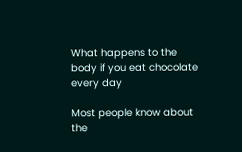What happens to the body if you eat chocolate every day

Most people know about the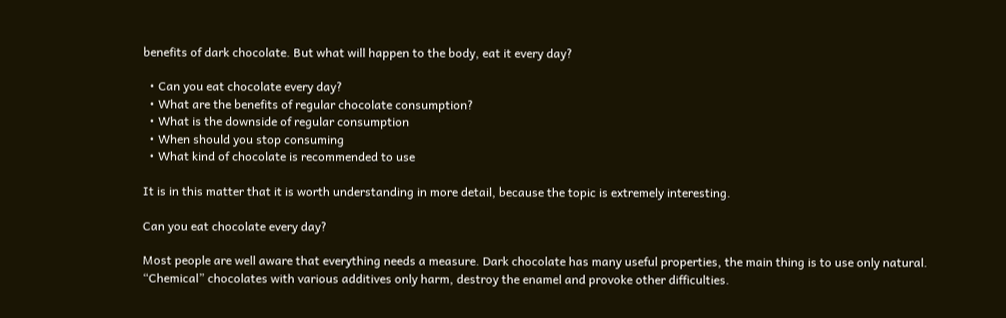benefits of dark chocolate. But what will happen to the body, eat it every day?

  • Can you eat chocolate every day?
  • What are the benefits of regular chocolate consumption?
  • What is the downside of regular consumption
  • When should you stop consuming
  • What kind of chocolate is recommended to use

It is in this matter that it is worth understanding in more detail, because the topic is extremely interesting.

Can you eat chocolate every day?

Most people are well aware that everything needs a measure. Dark chocolate has many useful properties, the main thing is to use only natural. “Chemical” chocolates with various additives only harm, destroy the enamel and provoke other difficulties.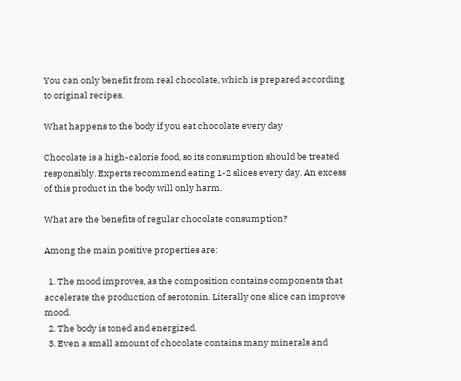You can only benefit from real chocolate, which is prepared according to original recipes.

What happens to the body if you eat chocolate every day

Chocolate is a high-calorie food, so its consumption should be treated responsibly. Experts recommend eating 1-2 slices every day. An excess of this product in the body will only harm.

What are the benefits of regular chocolate consumption?

Among the main positive properties are:

  1. The mood improves, as the composition contains components that accelerate the production of serotonin. Literally one slice can improve mood.
  2. The body is toned and energized.
  3. Even a small amount of chocolate contains many minerals and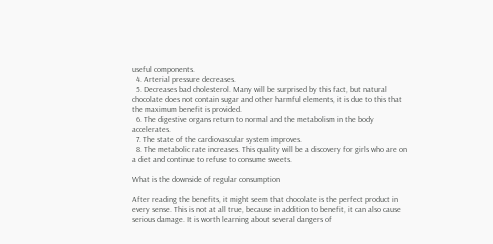useful components.
  4. Arterial pressure decreases.
  5. Decreases bad cholesterol. Many will be surprised by this fact, but natural chocolate does not contain sugar and other harmful elements, it is due to this that the maximum benefit is provided.
  6. The digestive organs return to normal and the metabolism in the body accelerates.
  7. The state of the cardiovascular system improves.
  8. The metabolic rate increases. This quality will be a discovery for girls who are on a diet and continue to refuse to consume sweets.

What is the downside of regular consumption

After reading the benefits, it might seem that chocolate is the perfect product in every sense. This is not at all true, because in addition to benefit, it can also cause serious damage. It is worth learning about several dangers of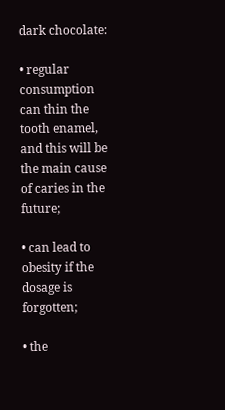dark chocolate:

• regular consumption can thin the tooth enamel, and this will be the main cause of caries in the future;

• can lead to obesity if the dosage is forgotten;

• the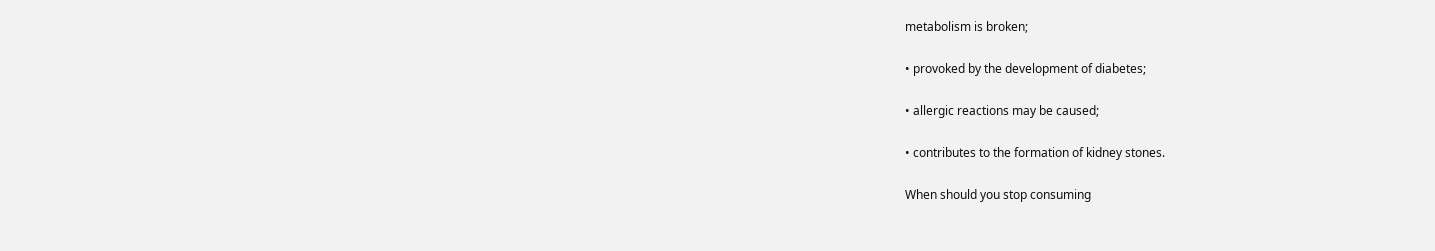metabolism is broken;

• provoked by the development of diabetes;

• allergic reactions may be caused;

• contributes to the formation of kidney stones.

When should you stop consuming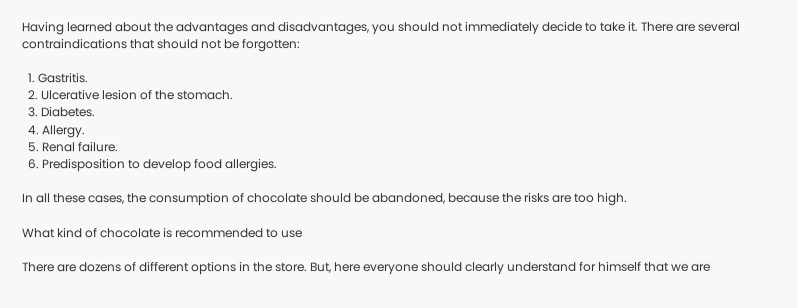Having learned about the advantages and disadvantages, you should not immediately decide to take it. There are several contraindications that should not be forgotten:

  1. Gastritis.
  2. Ulcerative lesion of the stomach.
  3. Diabetes.
  4. Allergy.
  5. Renal failure.
  6. Predisposition to develop food allergies.

In all these cases, the consumption of chocolate should be abandoned, because the risks are too high.

What kind of chocolate is recommended to use

There are dozens of different options in the store. But, here everyone should clearly understand for himself that we are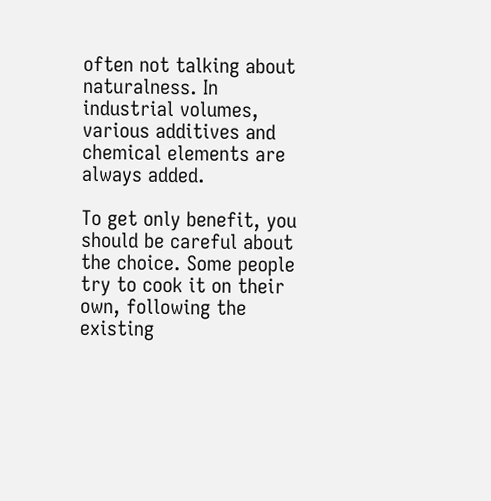often not talking about naturalness. In industrial volumes, various additives and chemical elements are always added.

To get only benefit, you should be careful about the choice. Some people try to cook it on their own, following the existing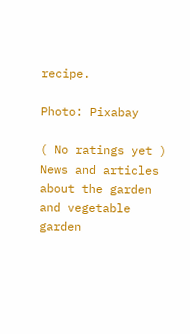recipe.

Photo: Pixabay

( No ratings yet )
News and articles about the garden and vegetable garden